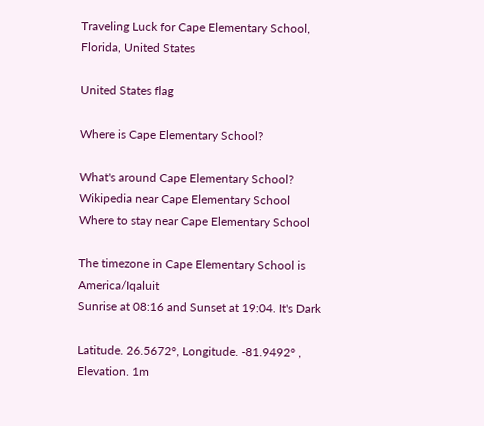Traveling Luck for Cape Elementary School, Florida, United States

United States flag

Where is Cape Elementary School?

What's around Cape Elementary School?
Wikipedia near Cape Elementary School
Where to stay near Cape Elementary School

The timezone in Cape Elementary School is America/Iqaluit
Sunrise at 08:16 and Sunset at 19:04. It's Dark

Latitude. 26.5672°, Longitude. -81.9492° , Elevation. 1m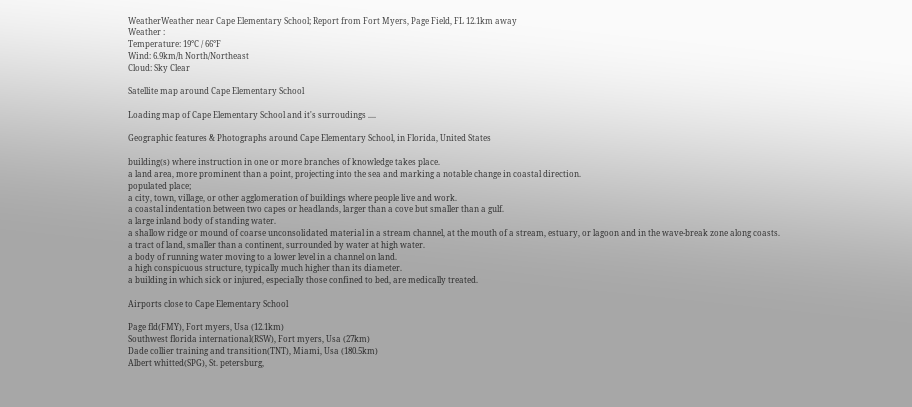WeatherWeather near Cape Elementary School; Report from Fort Myers, Page Field, FL 12.1km away
Weather :
Temperature: 19°C / 66°F
Wind: 6.9km/h North/Northeast
Cloud: Sky Clear

Satellite map around Cape Elementary School

Loading map of Cape Elementary School and it's surroudings ....

Geographic features & Photographs around Cape Elementary School, in Florida, United States

building(s) where instruction in one or more branches of knowledge takes place.
a land area, more prominent than a point, projecting into the sea and marking a notable change in coastal direction.
populated place;
a city, town, village, or other agglomeration of buildings where people live and work.
a coastal indentation between two capes or headlands, larger than a cove but smaller than a gulf.
a large inland body of standing water.
a shallow ridge or mound of coarse unconsolidated material in a stream channel, at the mouth of a stream, estuary, or lagoon and in the wave-break zone along coasts.
a tract of land, smaller than a continent, surrounded by water at high water.
a body of running water moving to a lower level in a channel on land.
a high conspicuous structure, typically much higher than its diameter.
a building in which sick or injured, especially those confined to bed, are medically treated.

Airports close to Cape Elementary School

Page fld(FMY), Fort myers, Usa (12.1km)
Southwest florida international(RSW), Fort myers, Usa (27km)
Dade collier training and transition(TNT), Miami, Usa (180.5km)
Albert whitted(SPG), St. petersburg,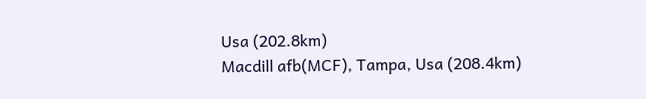Usa (202.8km)
Macdill afb(MCF), Tampa, Usa (208.4km)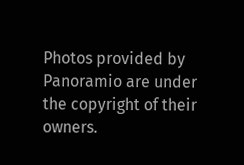Photos provided by Panoramio are under the copyright of their owners.